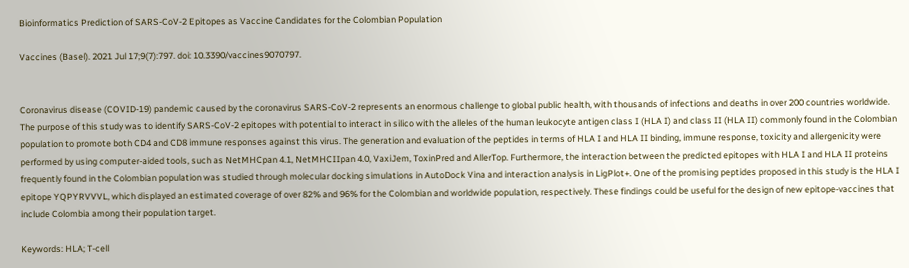Bioinformatics Prediction of SARS-CoV-2 Epitopes as Vaccine Candidates for the Colombian Population

Vaccines (Basel). 2021 Jul 17;9(7):797. doi: 10.3390/vaccines9070797.


Coronavirus disease (COVID-19) pandemic caused by the coronavirus SARS-CoV-2 represents an enormous challenge to global public health, with thousands of infections and deaths in over 200 countries worldwide. The purpose of this study was to identify SARS-CoV-2 epitopes with potential to interact in silico with the alleles of the human leukocyte antigen class I (HLA I) and class II (HLA II) commonly found in the Colombian population to promote both CD4 and CD8 immune responses against this virus. The generation and evaluation of the peptides in terms of HLA I and HLA II binding, immune response, toxicity and allergenicity were performed by using computer-aided tools, such as NetMHCpan 4.1, NetMHCIIpan 4.0, VaxiJem, ToxinPred and AllerTop. Furthermore, the interaction between the predicted epitopes with HLA I and HLA II proteins frequently found in the Colombian population was studied through molecular docking simulations in AutoDock Vina and interaction analysis in LigPlot+. One of the promising peptides proposed in this study is the HLA I epitope YQPYRVVVL, which displayed an estimated coverage of over 82% and 96% for the Colombian and worldwide population, respectively. These findings could be useful for the design of new epitope-vaccines that include Colombia among their population target.

Keywords: HLA; T-cell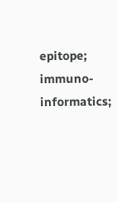epitope; immuno-informatics;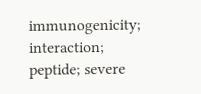immunogenicity; interaction; peptide; severe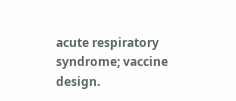acute respiratory syndrome; vaccine design.